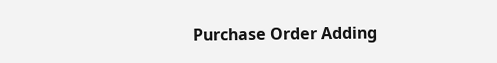Purchase Order Adding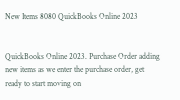New Items 8080 QuickBooks Online 2023


QuickBooks Online 2023. Purchase Order adding new items as we enter the purchase order, get ready to start moving on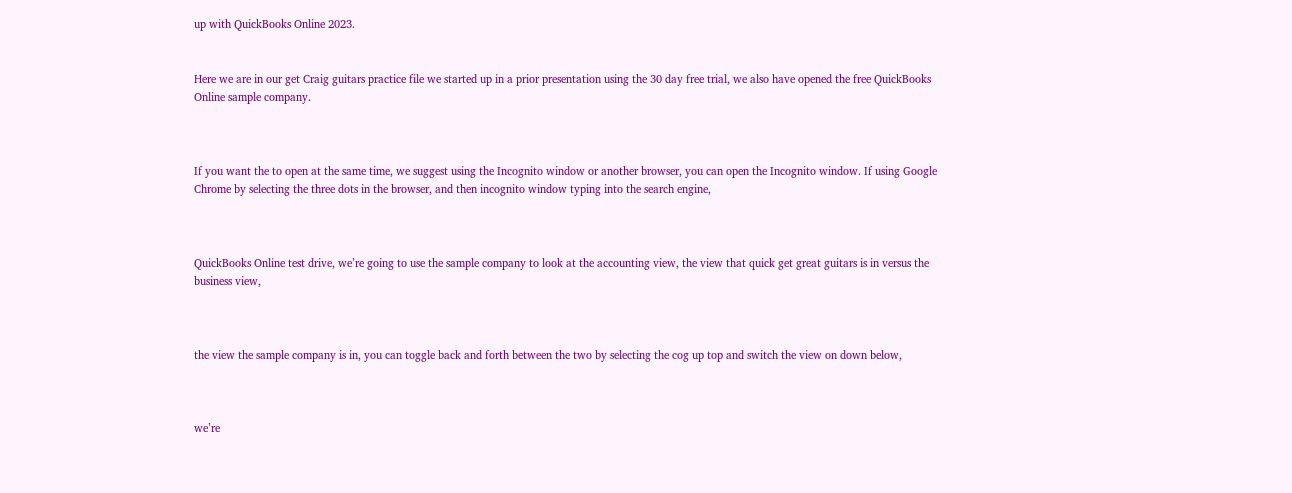up with QuickBooks Online 2023.


Here we are in our get Craig guitars practice file we started up in a prior presentation using the 30 day free trial, we also have opened the free QuickBooks Online sample company.



If you want the to open at the same time, we suggest using the Incognito window or another browser, you can open the Incognito window. If using Google Chrome by selecting the three dots in the browser, and then incognito window typing into the search engine,



QuickBooks Online test drive, we’re going to use the sample company to look at the accounting view, the view that quick get great guitars is in versus the business view,



the view the sample company is in, you can toggle back and forth between the two by selecting the cog up top and switch the view on down below,



we’re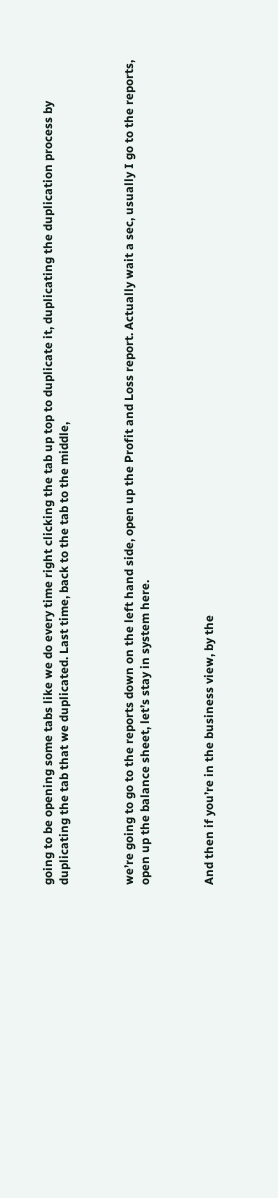going to be opening some tabs like we do every time right clicking the tab up top to duplicate it, duplicating the duplication process by duplicating the tab that we duplicated. Last time, back to the tab to the middle,



we’re going to go to the reports down on the left hand side, open up the Profit and Loss report. Actually wait a sec, usually I go to the reports, open up the balance sheet, let’s stay in system here.



And then if you’re in the business view, by the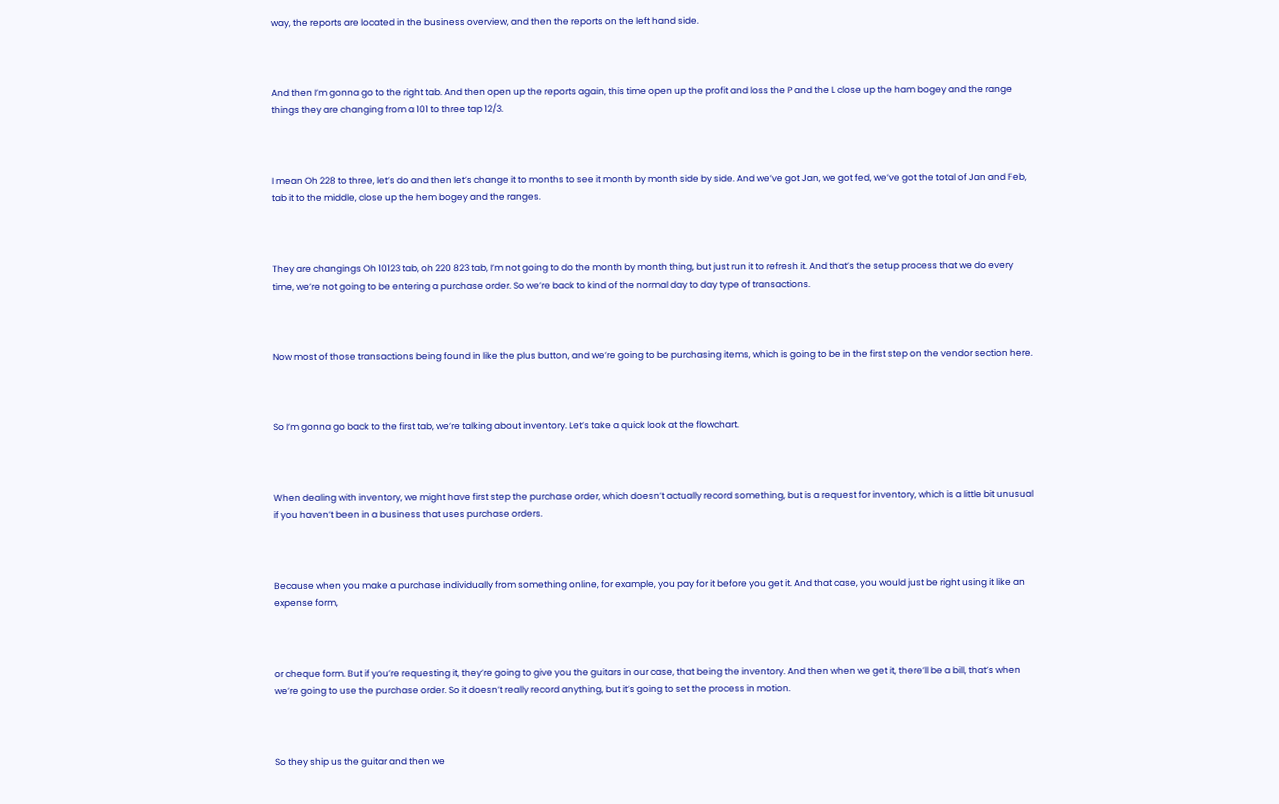way, the reports are located in the business overview, and then the reports on the left hand side.



And then I’m gonna go to the right tab. And then open up the reports again, this time open up the profit and loss the P and the L close up the ham bogey and the range things they are changing from a 101 to three tap 12/3.



I mean Oh 228 to three, let’s do and then let’s change it to months to see it month by month side by side. And we’ve got Jan, we got fed, we’ve got the total of Jan and Feb, tab it to the middle, close up the hem bogey and the ranges.



They are changings Oh 10123 tab, oh 220 823 tab, I’m not going to do the month by month thing, but just run it to refresh it. And that’s the setup process that we do every time, we’re not going to be entering a purchase order. So we’re back to kind of the normal day to day type of transactions.



Now most of those transactions being found in like the plus button, and we’re going to be purchasing items, which is going to be in the first step on the vendor section here.



So I’m gonna go back to the first tab, we’re talking about inventory. Let’s take a quick look at the flowchart.



When dealing with inventory, we might have first step the purchase order, which doesn’t actually record something, but is a request for inventory, which is a little bit unusual if you haven’t been in a business that uses purchase orders.



Because when you make a purchase individually from something online, for example, you pay for it before you get it. And that case, you would just be right using it like an expense form,



or cheque form. But if you’re requesting it, they’re going to give you the guitars in our case, that being the inventory. And then when we get it, there’ll be a bill, that’s when we’re going to use the purchase order. So it doesn’t really record anything, but it’s going to set the process in motion.



So they ship us the guitar and then we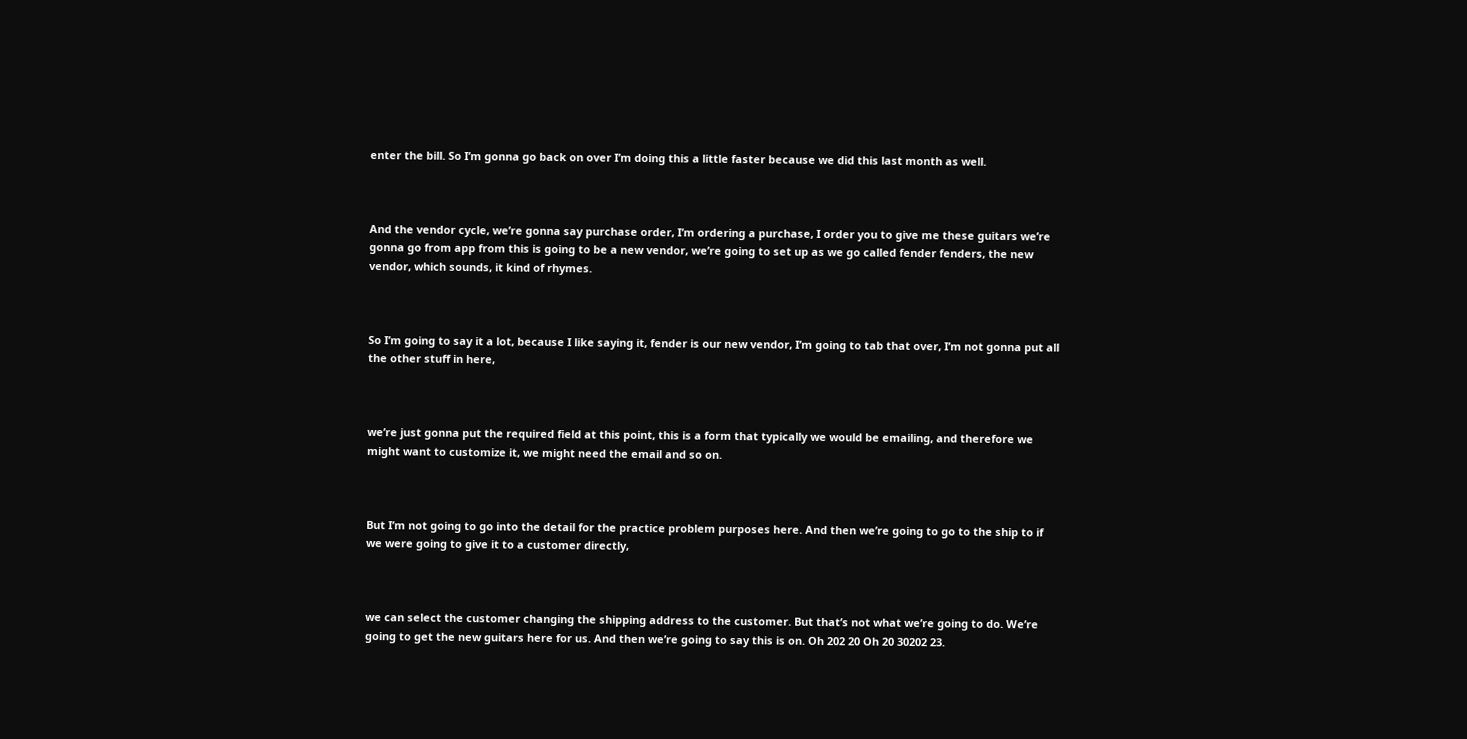enter the bill. So I’m gonna go back on over I’m doing this a little faster because we did this last month as well.



And the vendor cycle, we’re gonna say purchase order, I’m ordering a purchase, I order you to give me these guitars we’re gonna go from app from this is going to be a new vendor, we’re going to set up as we go called fender fenders, the new vendor, which sounds, it kind of rhymes.



So I’m going to say it a lot, because I like saying it, fender is our new vendor, I’m going to tab that over, I’m not gonna put all the other stuff in here,



we’re just gonna put the required field at this point, this is a form that typically we would be emailing, and therefore we might want to customize it, we might need the email and so on.



But I’m not going to go into the detail for the practice problem purposes here. And then we’re going to go to the ship to if we were going to give it to a customer directly,



we can select the customer changing the shipping address to the customer. But that’s not what we’re going to do. We’re going to get the new guitars here for us. And then we’re going to say this is on. Oh 202 20 Oh 20 30202 23.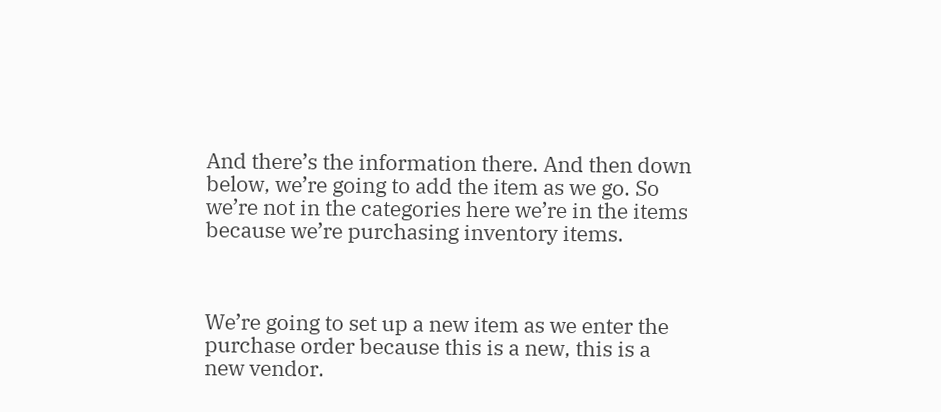And there’s the information there. And then down below, we’re going to add the item as we go. So we’re not in the categories here we’re in the items because we’re purchasing inventory items.



We’re going to set up a new item as we enter the purchase order because this is a new, this is a new vendor.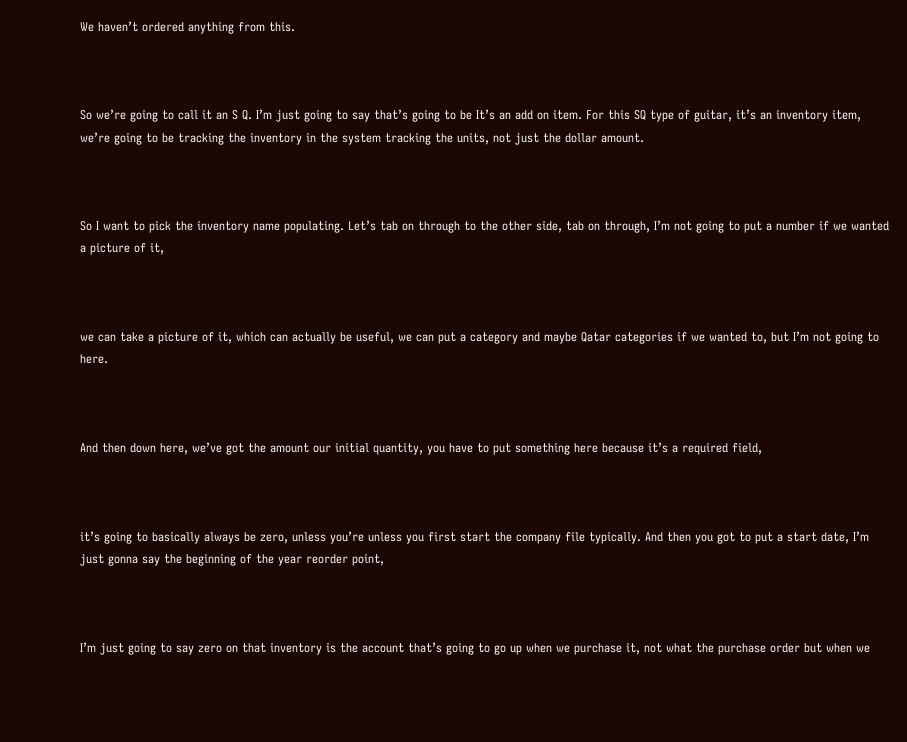We haven’t ordered anything from this.



So we’re going to call it an S Q. I’m just going to say that’s going to be It’s an add on item. For this SQ type of guitar, it’s an inventory item, we’re going to be tracking the inventory in the system tracking the units, not just the dollar amount.



So I want to pick the inventory name populating. Let’s tab on through to the other side, tab on through, I’m not going to put a number if we wanted a picture of it,



we can take a picture of it, which can actually be useful, we can put a category and maybe Qatar categories if we wanted to, but I’m not going to here.



And then down here, we’ve got the amount our initial quantity, you have to put something here because it’s a required field,



it’s going to basically always be zero, unless you’re unless you first start the company file typically. And then you got to put a start date, I’m just gonna say the beginning of the year reorder point,



I’m just going to say zero on that inventory is the account that’s going to go up when we purchase it, not what the purchase order but when we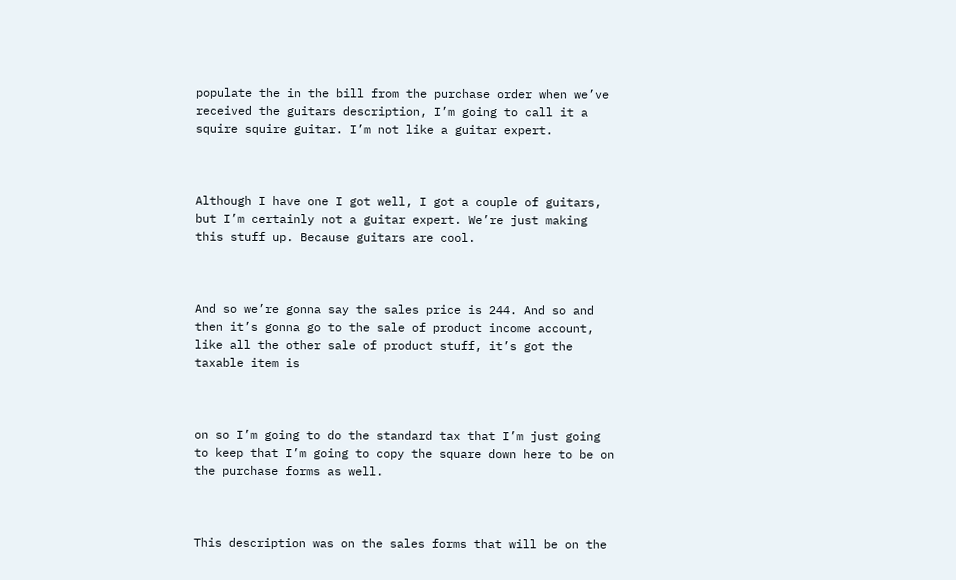populate the in the bill from the purchase order when we’ve received the guitars description, I’m going to call it a squire squire guitar. I’m not like a guitar expert.



Although I have one I got well, I got a couple of guitars, but I’m certainly not a guitar expert. We’re just making this stuff up. Because guitars are cool.



And so we’re gonna say the sales price is 244. And so and then it’s gonna go to the sale of product income account, like all the other sale of product stuff, it’s got the taxable item is



on so I’m going to do the standard tax that I’m just going to keep that I’m going to copy the square down here to be on the purchase forms as well.



This description was on the sales forms that will be on the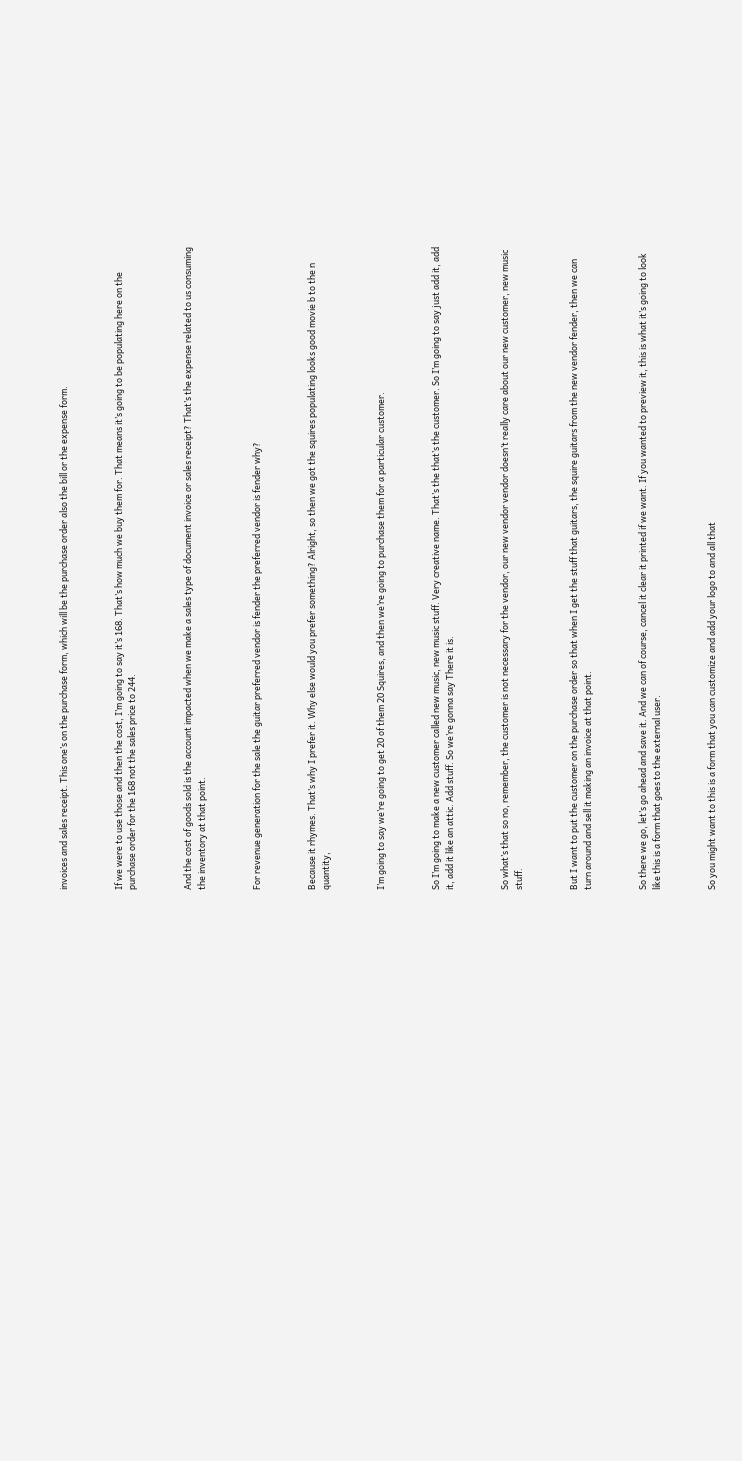invoices and sales receipt. This one’s on the purchase form, which will be the purchase order also the bill or the expense form.



If we were to use those and then the cost, I’m going to say it’s 168. That’s how much we buy them for. That means it’s going to be populating here on the purchase order for the 168 not the sales price to 244.



And the cost of goods sold is the account impacted when we make a sales type of document invoice or sales receipt? That’s the expense related to us consuming the inventory at that point.



For revenue generation for the sale the guitar preferred vendor is fender the preferred vendor is fender why?



Because it rhymes. That’s why I prefer it. Why else would you prefer something? Alright, so then we got the squires populating looks good movie b to the n quantity,



I’m going to say we’re going to get 20 of them 20 Squires, and then we’re going to purchase them for a particular customer.



So I’m going to make a new customer called new music, new music stuff. Very creative name. That’s the that’s the customer. So I’m going to say just add it, add it, add it like an attic. Add stuff. So we’re gonna say There it is.



So what’s that so no, remember, the customer is not necessary for the vendor, our new vendor vendor doesn’t really care about our new customer, new music stuff.



But I want to put the customer on the purchase order so that when I get the stuff that guitars, the squire guitars from the new vendor fender, then we can turn around and sell it making an invoice at that point.



So there we go, let’s go ahead and save it. And we can of course, cancel it clear it printed if we want. If you wanted to preview it, this is what it’s going to look like this is a form that goes to the external user.



So you might want to this is a form that you can customize and add your logo to and all that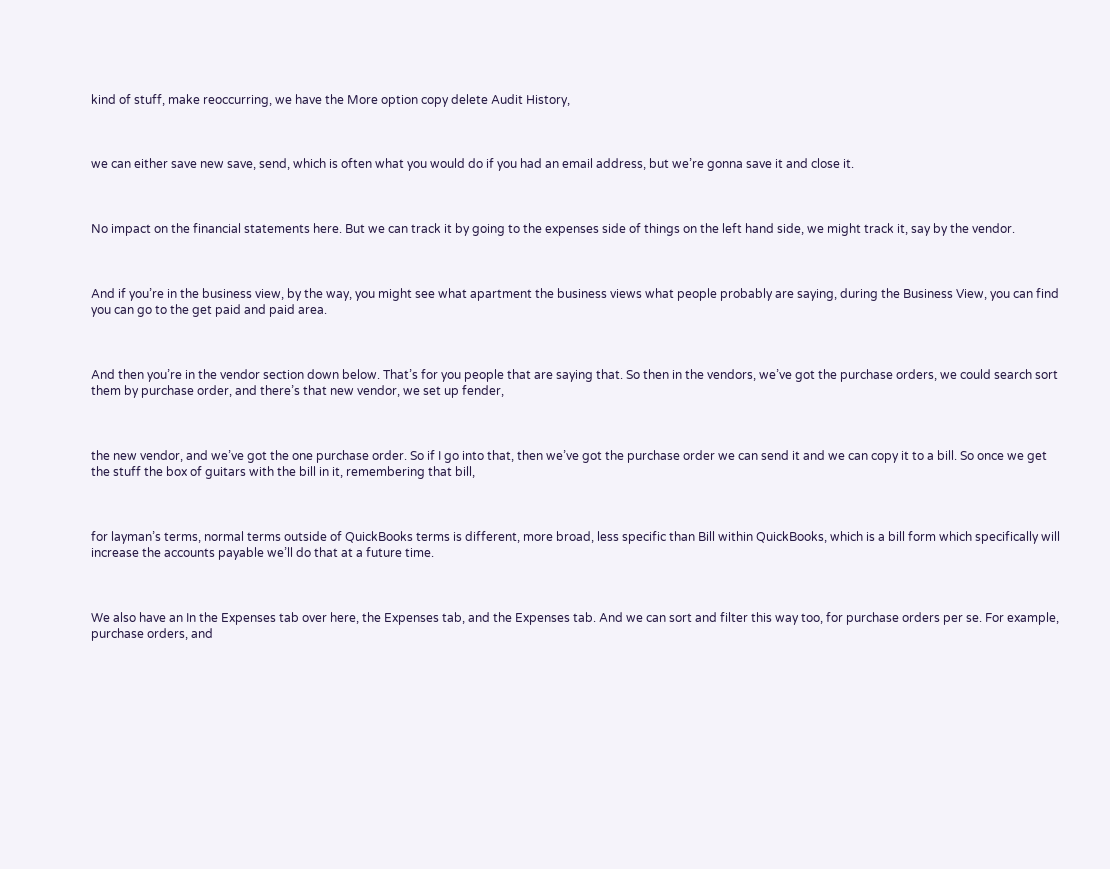kind of stuff, make reoccurring, we have the More option copy delete Audit History,



we can either save new save, send, which is often what you would do if you had an email address, but we’re gonna save it and close it.



No impact on the financial statements here. But we can track it by going to the expenses side of things on the left hand side, we might track it, say by the vendor.



And if you’re in the business view, by the way, you might see what apartment the business views what people probably are saying, during the Business View, you can find you can go to the get paid and paid area.



And then you’re in the vendor section down below. That’s for you people that are saying that. So then in the vendors, we’ve got the purchase orders, we could search sort them by purchase order, and there’s that new vendor, we set up fender,



the new vendor, and we’ve got the one purchase order. So if I go into that, then we’ve got the purchase order we can send it and we can copy it to a bill. So once we get the stuff the box of guitars with the bill in it, remembering that bill,



for layman’s terms, normal terms outside of QuickBooks terms is different, more broad, less specific than Bill within QuickBooks, which is a bill form which specifically will increase the accounts payable we’ll do that at a future time.



We also have an In the Expenses tab over here, the Expenses tab, and the Expenses tab. And we can sort and filter this way too, for purchase orders per se. For example, purchase orders, and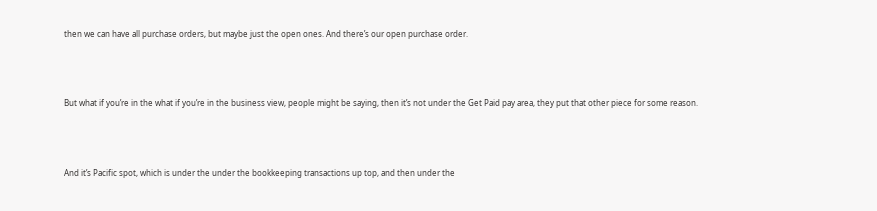then we can have all purchase orders, but maybe just the open ones. And there’s our open purchase order.



But what if you’re in the what if you’re in the business view, people might be saying, then it’s not under the Get Paid pay area, they put that other piece for some reason.



And it’s Pacific spot, which is under the under the bookkeeping transactions up top, and then under the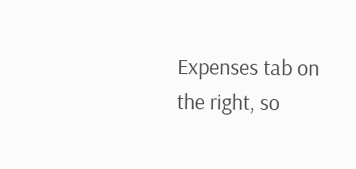Expenses tab on the right, so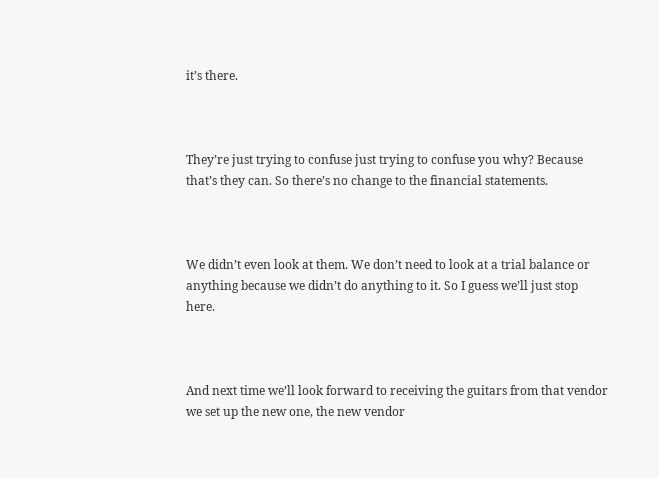it’s there.



They’re just trying to confuse just trying to confuse you why? Because that’s they can. So there’s no change to the financial statements.



We didn’t even look at them. We don’t need to look at a trial balance or anything because we didn’t do anything to it. So I guess we’ll just stop here.



And next time we’ll look forward to receiving the guitars from that vendor we set up the new one, the new vendor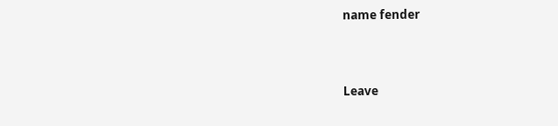name fender



Leave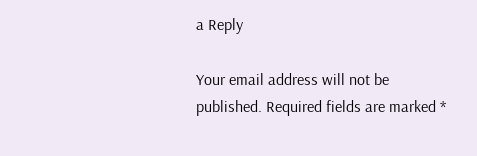a Reply

Your email address will not be published. Required fields are marked *